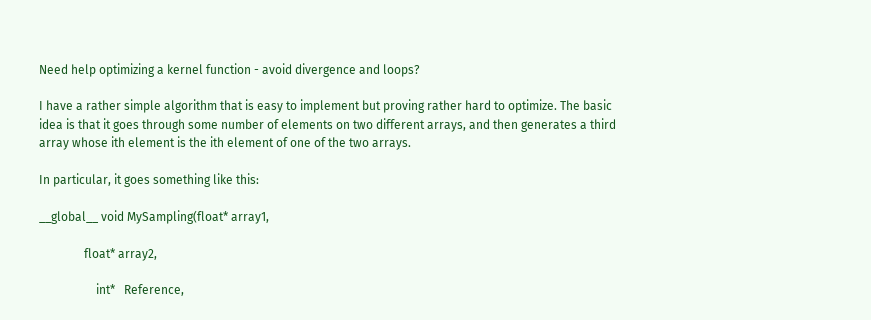Need help optimizing a kernel function - avoid divergence and loops?

I have a rather simple algorithm that is easy to implement but proving rather hard to optimize. The basic idea is that it goes through some number of elements on two different arrays, and then generates a third array whose ith element is the ith element of one of the two arrays.

In particular, it goes something like this:

__global__ void MySampling(float* array1,

               float* array2,

                   int*   Reference,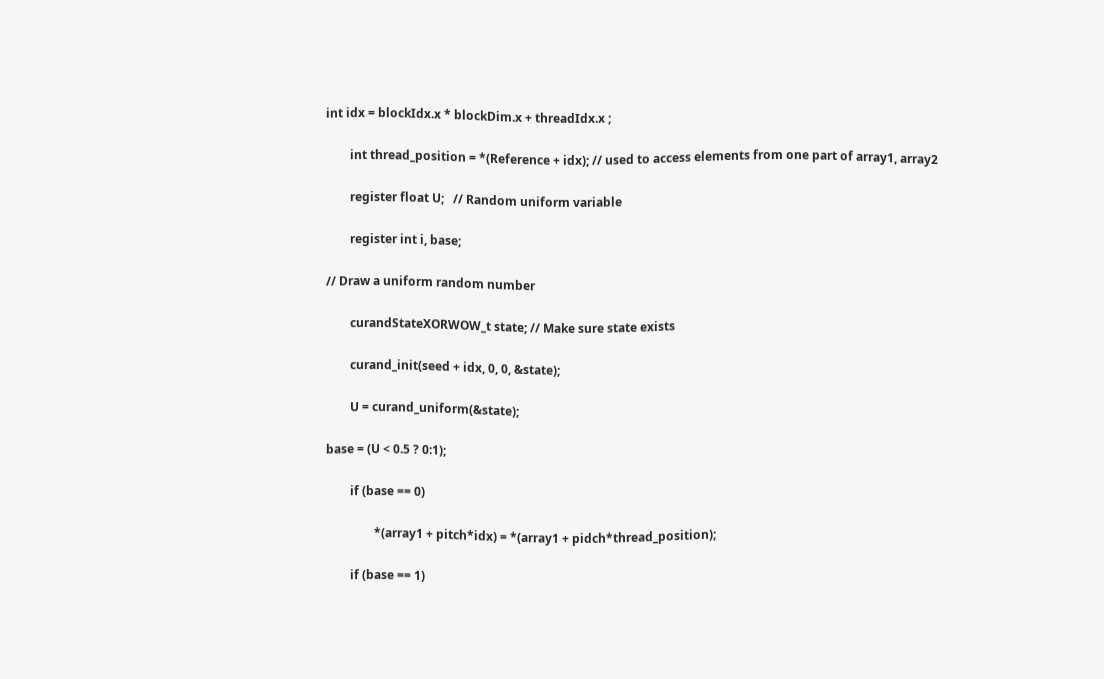int idx = blockIdx.x * blockDim.x + threadIdx.x ;

        int thread_position = *(Reference + idx); // used to access elements from one part of array1, array2

        register float U;   // Random uniform variable

        register int i, base;

// Draw a uniform random number

        curandStateXORWOW_t state; // Make sure state exists

        curand_init(seed + idx, 0, 0, &state);

        U = curand_uniform(&state);

base = (U < 0.5 ? 0:1);

        if (base == 0)

                *(array1 + pitch*idx) = *(array1 + pidch*thread_position);

        if (base == 1)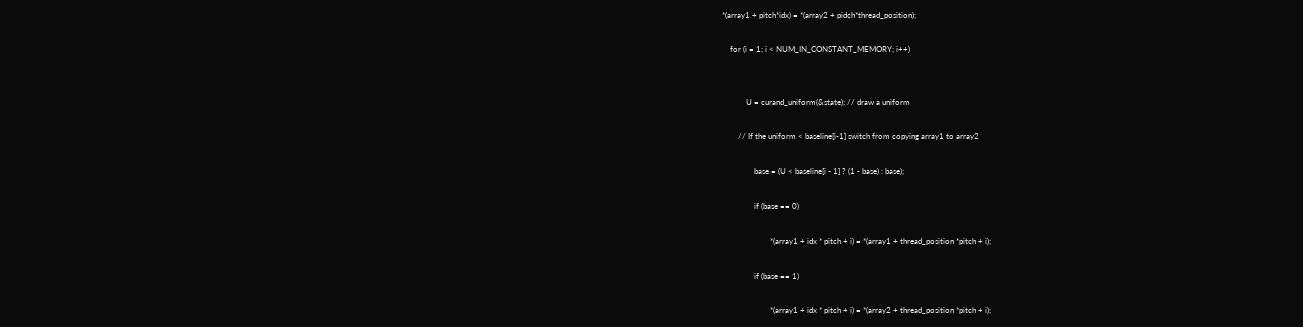*(array1 + pitch*idx) = *(array2 + pidch*thread_position);

    for (i = 1; i < NUM_IN_CONSTANT_MEMORY; i++)


            U = curand_uniform(&state); // draw a uniform

        // If the uniform < baseline[i-1] switch from copying array1 to array2

                base = (U < baseline[i - 1] ? (1 - base) : base);

                if (base == 0)

                        *(array1 + idx * pitch + i) = *(array1 + thread_position *pitch + i);

                if (base == 1)

                        *(array1 + idx * pitch + i) = *(array2 + thread_position *pitch + i);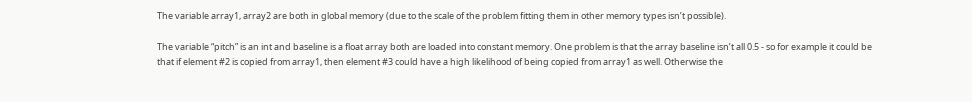The variable array1, array2 are both in global memory (due to the scale of the problem fitting them in other memory types isn’t possible).

The variable “pitch” is an int and baseline is a float array both are loaded into constant memory. One problem is that the array baseline isn’t all 0.5 - so for example it could be that if element #2 is copied from array1, then element #3 could have a high likelihood of being copied from array1 as well. Otherwise the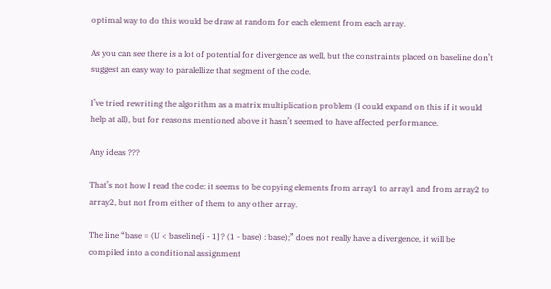optimal way to do this would be draw at random for each element from each array.

As you can see there is a lot of potential for divergence as well, but the constraints placed on baseline don’t suggest an easy way to paralellize that segment of the code.

I’ve tried rewriting the algorithm as a matrix multiplication problem (I could expand on this if it would help at all), but for reasons mentioned above it hasn’t seemed to have affected performance.

Any ideas ???

That’s not how I read the code: it seems to be copying elements from array1 to array1 and from array2 to array2, but not from either of them to any other array.

The line “base = (U < baseline[i - 1] ? (1 - base) : base);” does not really have a divergence, it will be compiled into a conditional assignment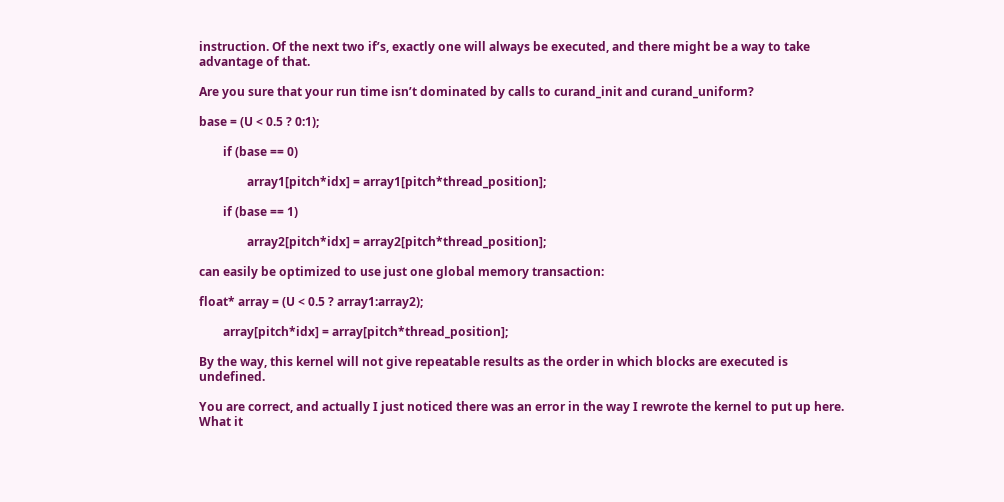instruction. Of the next two if’s, exactly one will always be executed, and there might be a way to take advantage of that.

Are you sure that your run time isn’t dominated by calls to curand_init and curand_uniform?

base = (U < 0.5 ? 0:1);

        if (base == 0)

                array1[pitch*idx] = array1[pitch*thread_position];

        if (base == 1)

                array2[pitch*idx] = array2[pitch*thread_position];

can easily be optimized to use just one global memory transaction:

float* array = (U < 0.5 ? array1:array2);

        array[pitch*idx] = array[pitch*thread_position];

By the way, this kernel will not give repeatable results as the order in which blocks are executed is undefined.

You are correct, and actually I just noticed there was an error in the way I rewrote the kernel to put up here. What it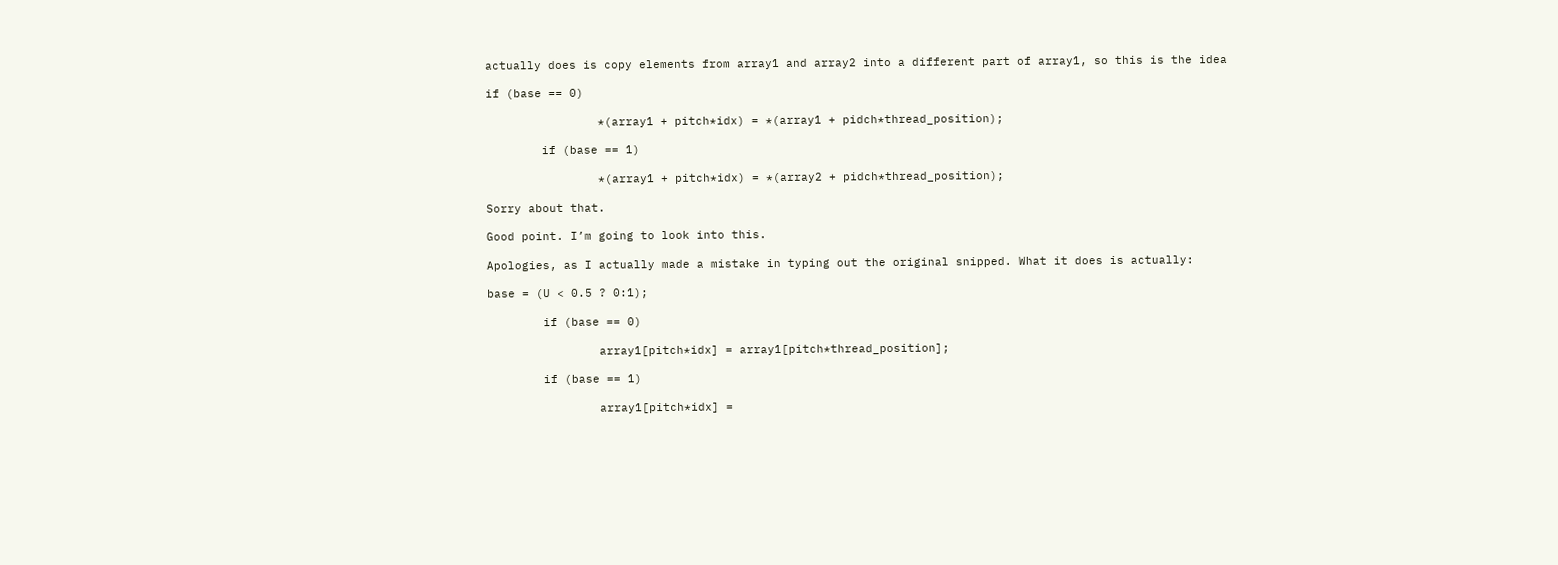actually does is copy elements from array1 and array2 into a different part of array1, so this is the idea

if (base == 0)

                *(array1 + pitch*idx) = *(array1 + pidch*thread_position);

        if (base == 1)

                *(array1 + pitch*idx) = *(array2 + pidch*thread_position);

Sorry about that.

Good point. I’m going to look into this.

Apologies, as I actually made a mistake in typing out the original snipped. What it does is actually:

base = (U < 0.5 ? 0:1);

        if (base == 0)

                array1[pitch*idx] = array1[pitch*thread_position];

        if (base == 1)

                array1[pitch*idx] =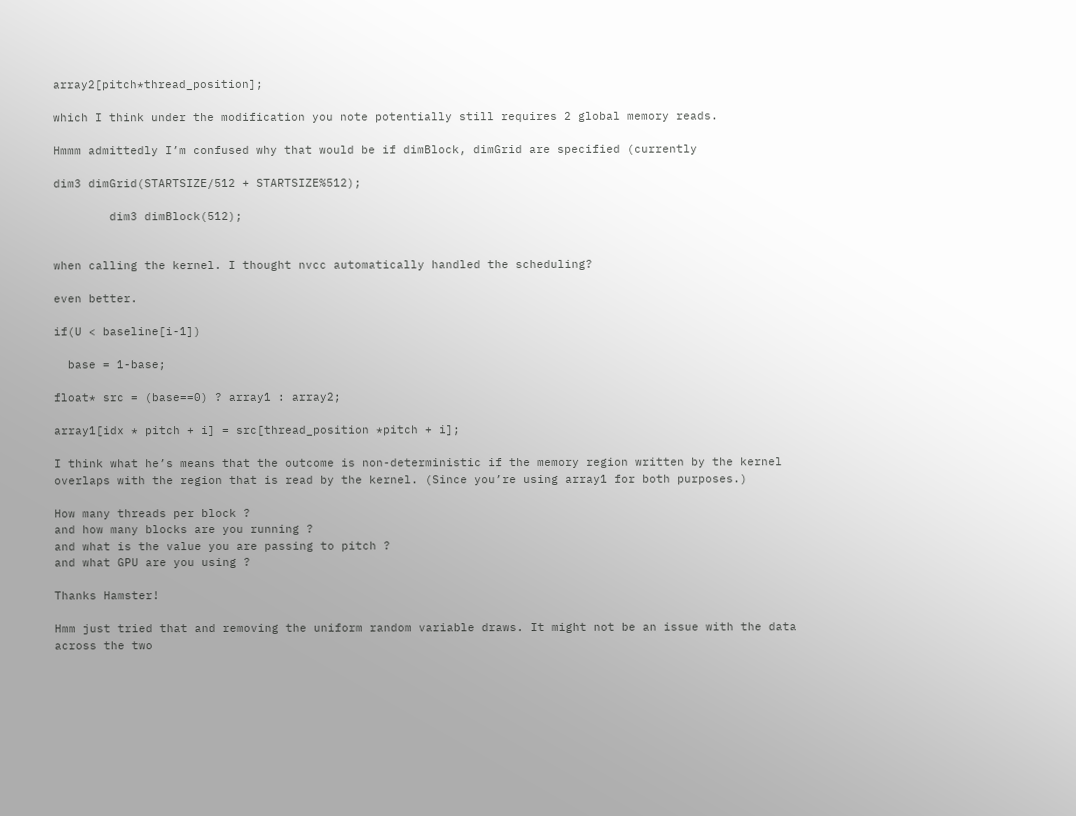array2[pitch*thread_position];

which I think under the modification you note potentially still requires 2 global memory reads.

Hmmm admittedly I’m confused why that would be if dimBlock, dimGrid are specified (currently

dim3 dimGrid(STARTSIZE/512 + STARTSIZE%512);

        dim3 dimBlock(512);


when calling the kernel. I thought nvcc automatically handled the scheduling?

even better.

if(U < baseline[i-1])

  base = 1-base;

float* src = (base==0) ? array1 : array2;

array1[idx * pitch + i] = src[thread_position *pitch + i];

I think what he’s means that the outcome is non-deterministic if the memory region written by the kernel overlaps with the region that is read by the kernel. (Since you’re using array1 for both purposes.)

How many threads per block ?
and how many blocks are you running ?
and what is the value you are passing to pitch ?
and what GPU are you using ?

Thanks Hamster!

Hmm just tried that and removing the uniform random variable draws. It might not be an issue with the data across the two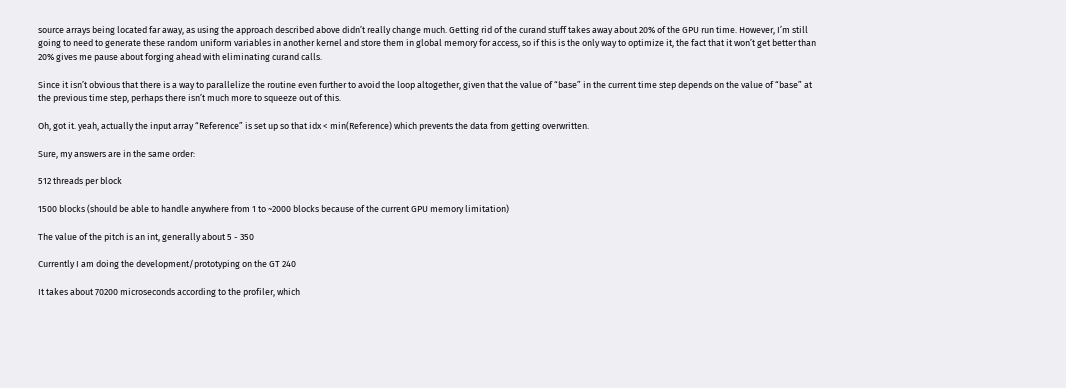source arrays being located far away, as using the approach described above didn’t really change much. Getting rid of the curand stuff takes away about 20% of the GPU run time. However, I’m still going to need to generate these random uniform variables in another kernel and store them in global memory for access, so if this is the only way to optimize it, the fact that it won’t get better than 20% gives me pause about forging ahead with eliminating curand calls.

Since it isn’t obvious that there is a way to parallelize the routine even further to avoid the loop altogether, given that the value of “base” in the current time step depends on the value of “base” at the previous time step, perhaps there isn’t much more to squeeze out of this.

Oh, got it. yeah, actually the input array “Reference” is set up so that idx < min(Reference) which prevents the data from getting overwritten.

Sure, my answers are in the same order:

512 threads per block

1500 blocks (should be able to handle anywhere from 1 to ~2000 blocks because of the current GPU memory limitation)

The value of the pitch is an int, generally about 5 - 350

Currently I am doing the development/prototyping on the GT 240

It takes about 70200 microseconds according to the profiler, which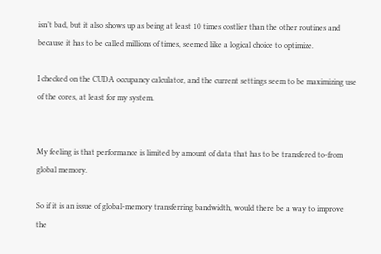isn’t bad, but it also shows up as being at least 10 times costlier than the other routines and because it has to be called millions of times, seemed like a logical choice to optimize.

I checked on the CUDA occupancy calculator, and the current settings seem to be maximizing use of the cores, at least for my system.


My feeling is that performance is limited by amount of data that has to be transfered to-from global memory.

So if it is an issue of global-memory transferring bandwidth, would there be a way to improve the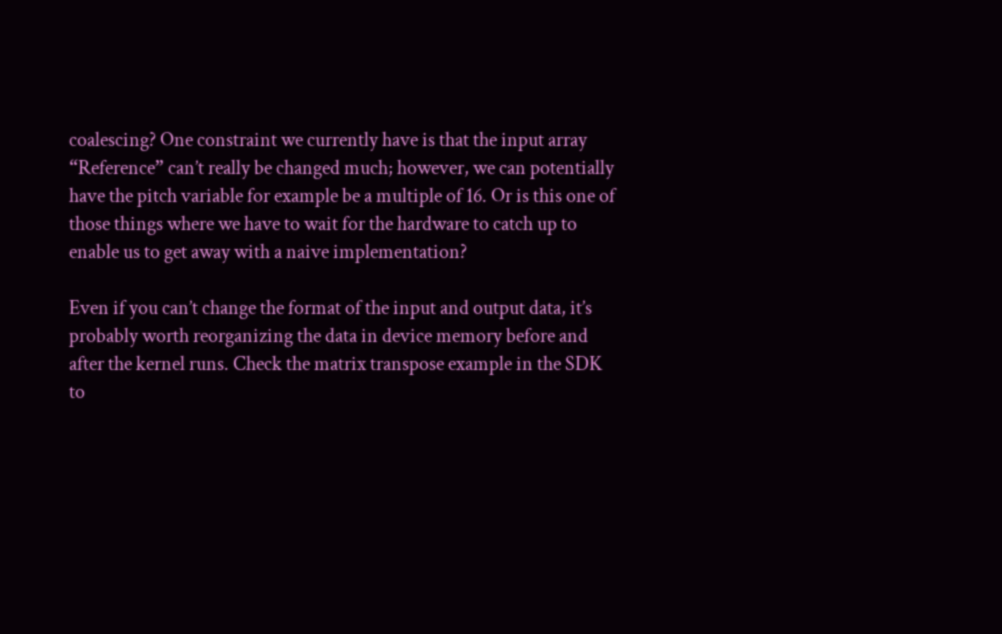coalescing? One constraint we currently have is that the input array “Reference” can’t really be changed much; however, we can potentially have the pitch variable for example be a multiple of 16. Or is this one of those things where we have to wait for the hardware to catch up to enable us to get away with a naive implementation?

Even if you can’t change the format of the input and output data, it’s probably worth reorganizing the data in device memory before and after the kernel runs. Check the matrix transpose example in the SDK to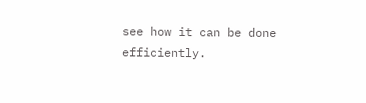see how it can be done efficiently.